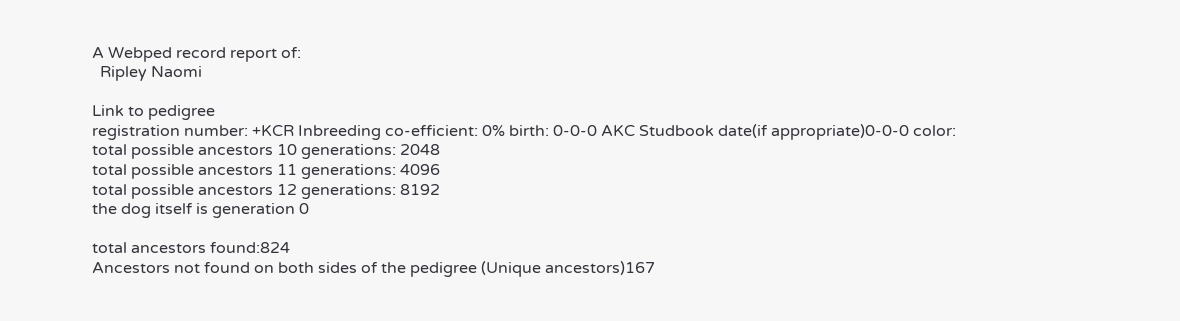A Webped record report of:
  Ripley Naomi

Link to pedigree
registration number: +KCR Inbreeding co-efficient: 0% birth: 0-0-0 AKC Studbook date(if appropriate)0-0-0 color:
total possible ancestors 10 generations: 2048
total possible ancestors 11 generations: 4096
total possible ancestors 12 generations: 8192
the dog itself is generation 0

total ancestors found:824
Ancestors not found on both sides of the pedigree (Unique ancestors)167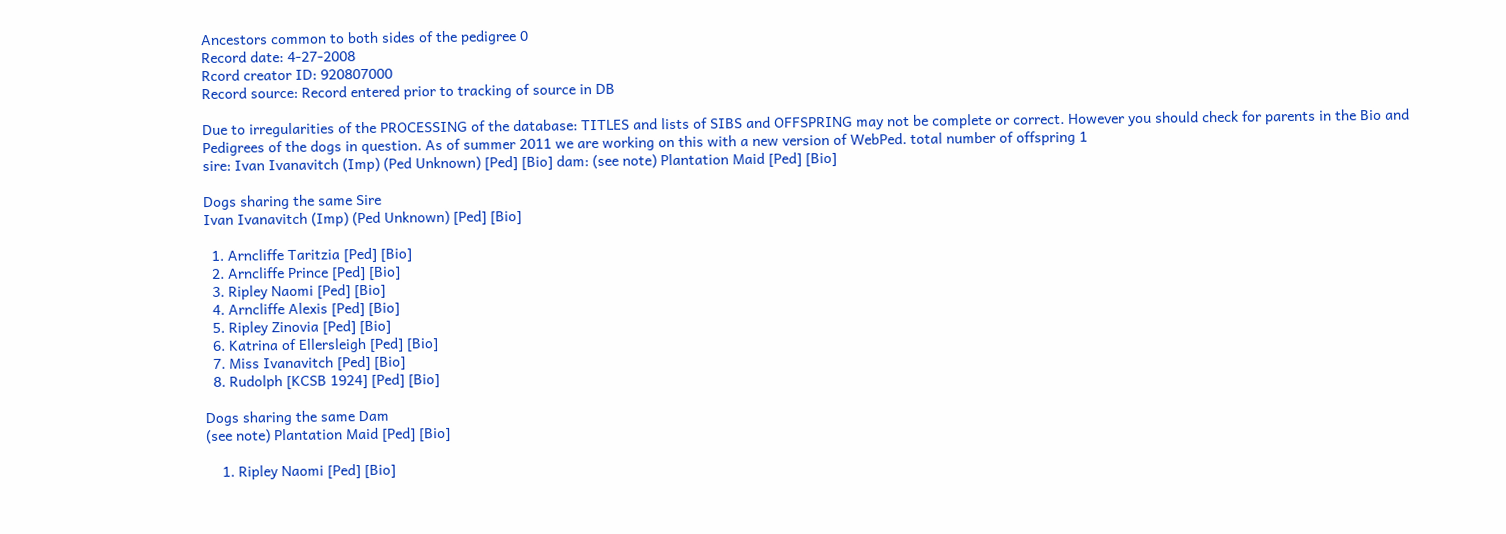Ancestors common to both sides of the pedigree 0
Record date: 4-27-2008
Rcord creator ID: 920807000
Record source: Record entered prior to tracking of source in DB

Due to irregularities of the PROCESSING of the database: TITLES and lists of SIBS and OFFSPRING may not be complete or correct. However you should check for parents in the Bio and Pedigrees of the dogs in question. As of summer 2011 we are working on this with a new version of WebPed. total number of offspring 1
sire: Ivan Ivanavitch (Imp) (Ped Unknown) [Ped] [Bio] dam: (see note) Plantation Maid [Ped] [Bio]

Dogs sharing the same Sire
Ivan Ivanavitch (Imp) (Ped Unknown) [Ped] [Bio]

  1. Arncliffe Taritzia [Ped] [Bio]
  2. Arncliffe Prince [Ped] [Bio]
  3. Ripley Naomi [Ped] [Bio]
  4. Arncliffe Alexis [Ped] [Bio]
  5. Ripley Zinovia [Ped] [Bio]
  6. Katrina of Ellersleigh [Ped] [Bio]
  7. Miss Ivanavitch [Ped] [Bio]
  8. Rudolph [KCSB 1924] [Ped] [Bio]

Dogs sharing the same Dam
(see note) Plantation Maid [Ped] [Bio]

    1. Ripley Naomi [Ped] [Bio]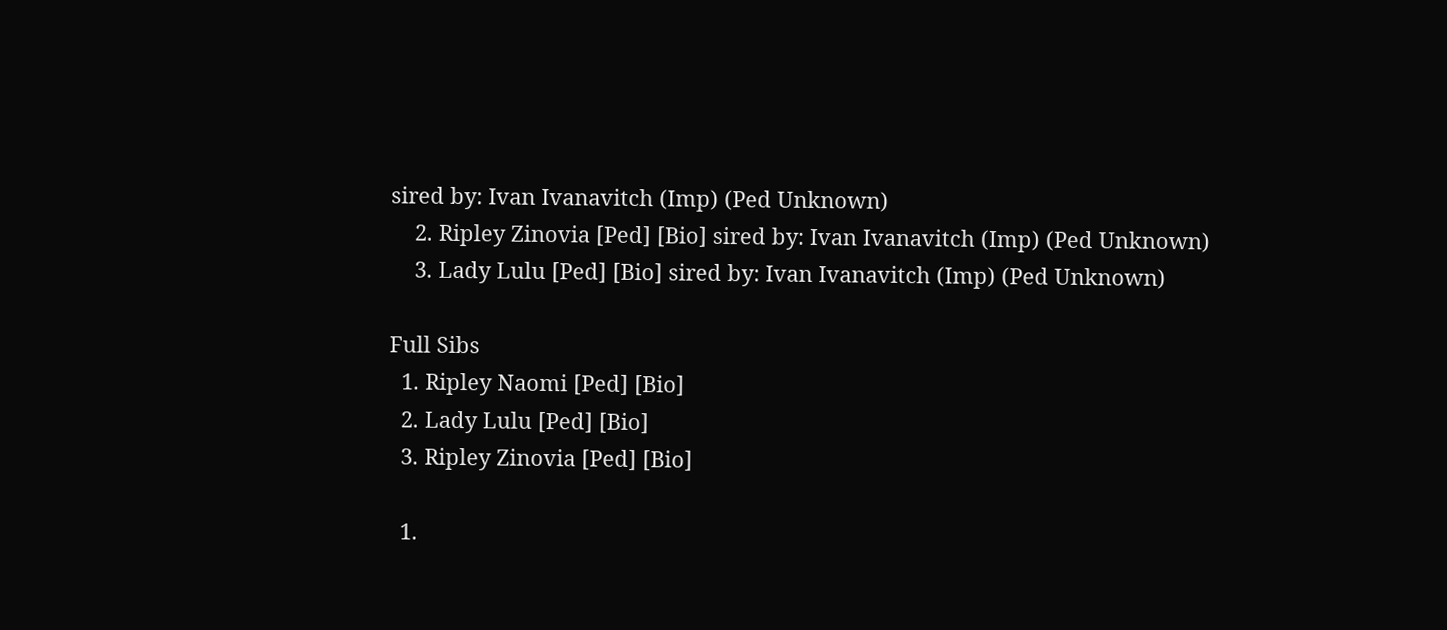sired by: Ivan Ivanavitch (Imp) (Ped Unknown)
    2. Ripley Zinovia [Ped] [Bio] sired by: Ivan Ivanavitch (Imp) (Ped Unknown)
    3. Lady Lulu [Ped] [Bio] sired by: Ivan Ivanavitch (Imp) (Ped Unknown)

Full Sibs
  1. Ripley Naomi [Ped] [Bio]
  2. Lady Lulu [Ped] [Bio]
  3. Ripley Zinovia [Ped] [Bio]

  1.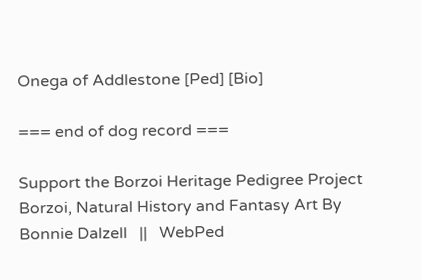Onega of Addlestone [Ped] [Bio]

=== end of dog record ===

Support the Borzoi Heritage Pedigree Project
Borzoi, Natural History and Fantasy Art By Bonnie Dalzell   ||   WebPed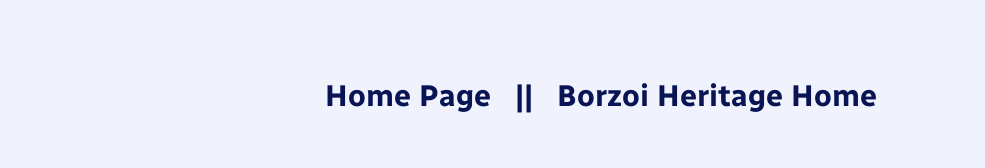Home Page   ||   Borzoi Heritage Home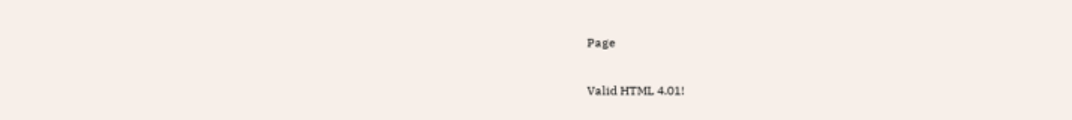Page

Valid HTML 4.01!